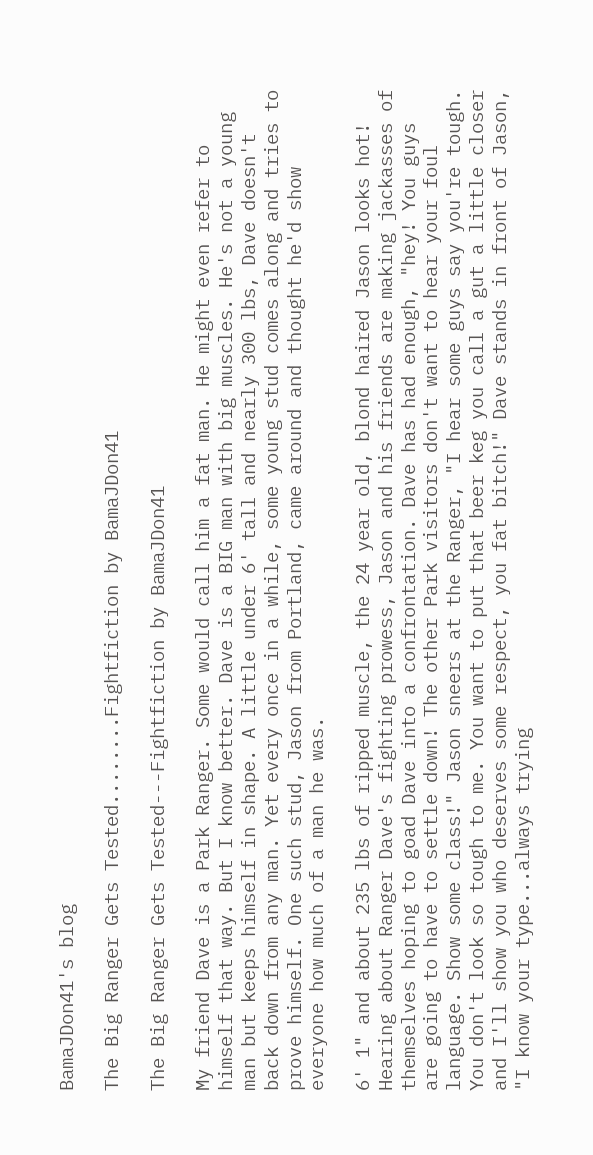BamaJDon41's blog

The Big Ranger Gets Tested........Fightfiction by BamaJDon41

The Big Ranger Gets Tested---Fightfiction by BamaJDon41

My friend Dave is a Park Ranger. Some would call him a fat man. He might even refer to himself that way. But I know better. Dave is a BIG man with big muscles. He's not a young man but keeps himself in shape. A little under 6' tall and nearly 300 lbs, Dave doesn't back down from any man. Yet every once in a while, some young stud comes along and tries to prove himself. One such stud, Jason from Portland, came around and thought he'd show everyone how much of a man he was.

6' 1" and about 235 lbs of ripped muscle, the 24 year old, blond haired Jason looks hot! Hearing about Ranger Dave's fighting prowess, Jason and his friends are making jackasses of themselves hoping to goad Dave into a confrontation. Dave has had enough, "hey! You guys are going to have to settle down! The other Park visitors don't want to hear your foul language. Show some class!" Jason sneers at the Ranger, "I hear some guys say you're tough. You don't look so tough to me. You want to put that beer keg you call a gut a little closer and I'll show you who deserves some respect, you fat bitch!" Dave stands in front of Jason, "I know your type...always trying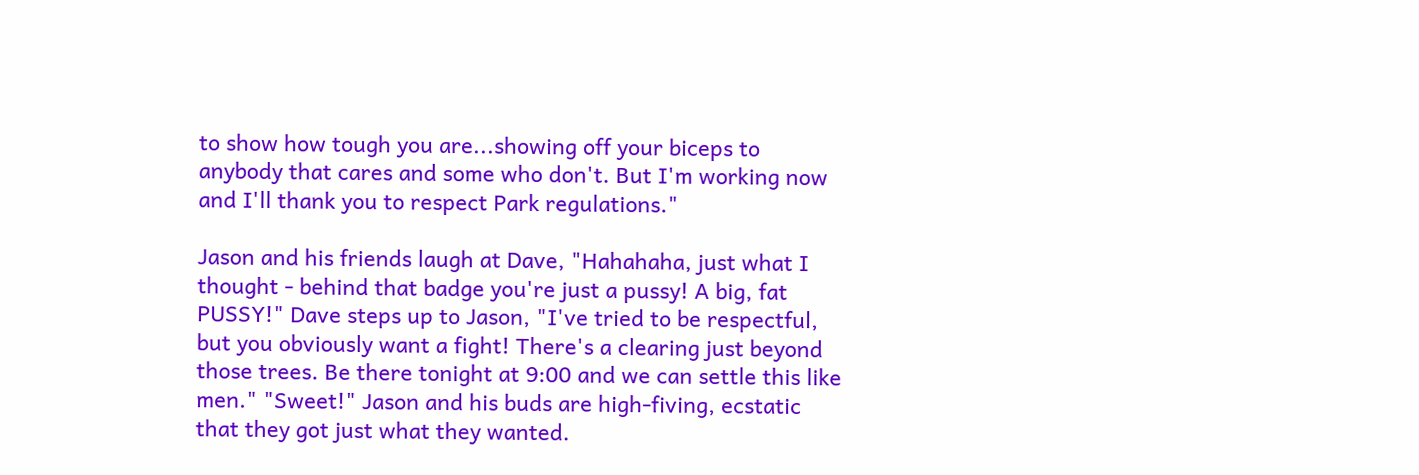to show how tough you are...showing off your biceps to anybody that cares and some who don't. But I'm working now and I'll thank you to respect Park regulations."

Jason and his friends laugh at Dave, "Hahahaha, just what I thought - behind that badge you're just a pussy! A big, fat PUSSY!" Dave steps up to Jason, "I've tried to be respectful, but you obviously want a fight! There's a clearing just beyond those trees. Be there tonight at 9:00 and we can settle this like men." "Sweet!" Jason and his buds are high-fiving, ecstatic that they got just what they wanted.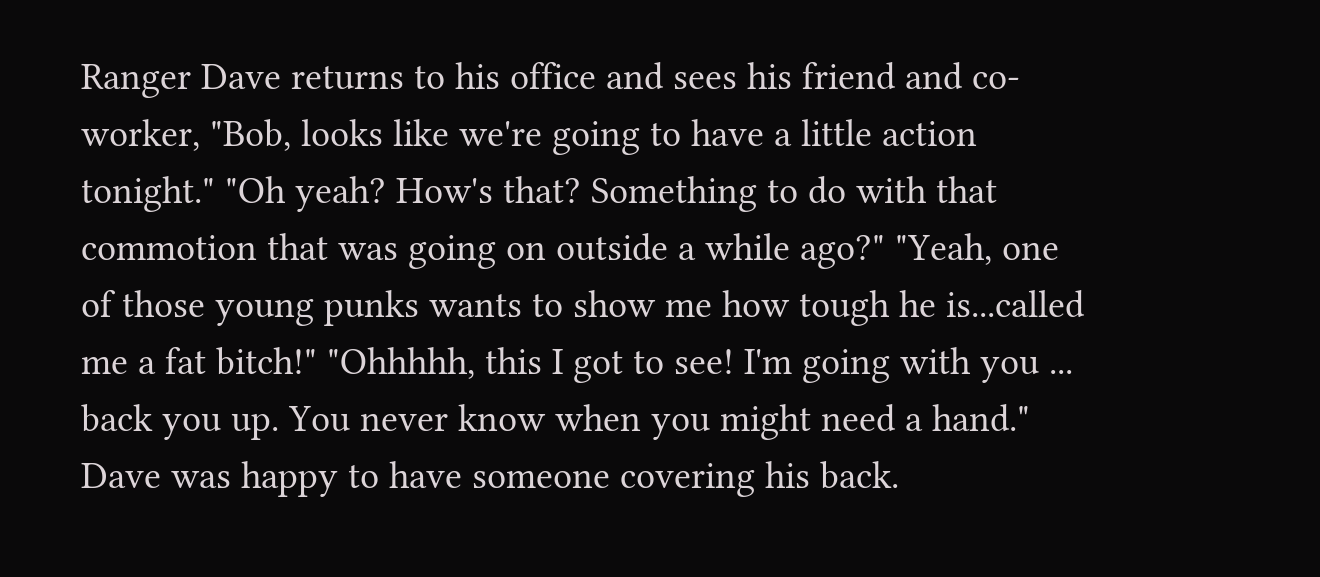Ranger Dave returns to his office and sees his friend and co-worker, "Bob, looks like we're going to have a little action tonight." "Oh yeah? How's that? Something to do with that commotion that was going on outside a while ago?" "Yeah, one of those young punks wants to show me how tough he is...called me a fat bitch!" "Ohhhhh, this I got to see! I'm going with you ... back you up. You never know when you might need a hand." Dave was happy to have someone covering his back.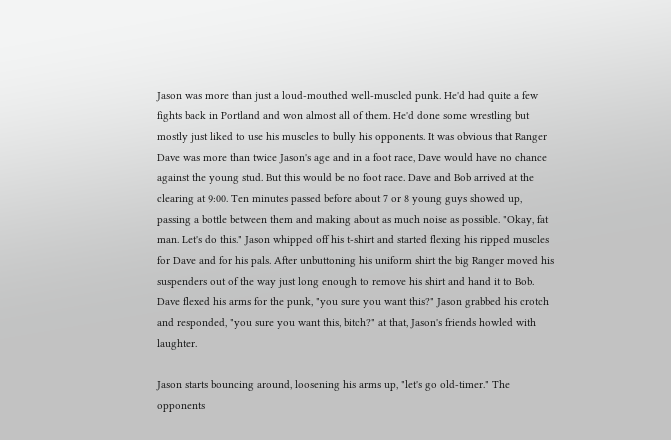Jason was more than just a loud-mouthed well-muscled punk. He'd had quite a few fights back in Portland and won almost all of them. He'd done some wrestling but mostly just liked to use his muscles to bully his opponents. It was obvious that Ranger Dave was more than twice Jason's age and in a foot race, Dave would have no chance against the young stud. But this would be no foot race. Dave and Bob arrived at the clearing at 9:00. Ten minutes passed before about 7 or 8 young guys showed up, passing a bottle between them and making about as much noise as possible. "Okay, fat man. Let's do this." Jason whipped off his t-shirt and started flexing his ripped muscles for Dave and for his pals. After unbuttoning his uniform shirt the big Ranger moved his suspenders out of the way just long enough to remove his shirt and hand it to Bob. Dave flexed his arms for the punk, "you sure you want this?" Jason grabbed his crotch and responded, "you sure you want this, bitch?" at that, Jason's friends howled with laughter.

Jason starts bouncing around, loosening his arms up, "let's go old-timer." The opponents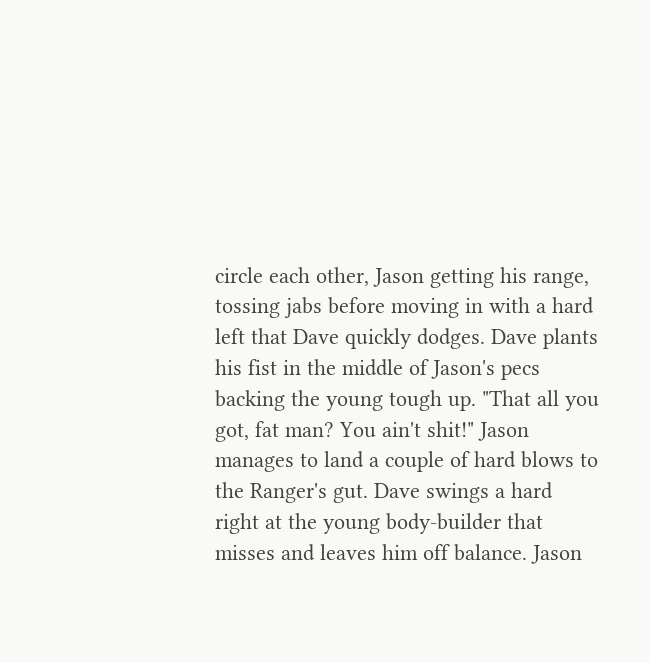circle each other, Jason getting his range, tossing jabs before moving in with a hard left that Dave quickly dodges. Dave plants his fist in the middle of Jason's pecs backing the young tough up. "That all you got, fat man? You ain't shit!" Jason manages to land a couple of hard blows to the Ranger's gut. Dave swings a hard right at the young body-builder that misses and leaves him off balance. Jason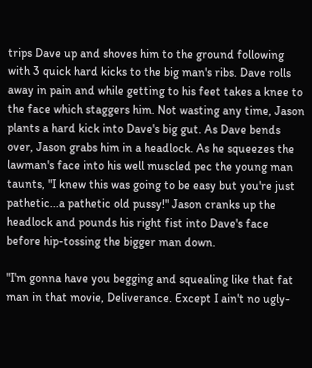trips Dave up and shoves him to the ground following with 3 quick hard kicks to the big man's ribs. Dave rolls away in pain and while getting to his feet takes a knee to the face which staggers him. Not wasting any time, Jason plants a hard kick into Dave's big gut. As Dave bends over, Jason grabs him in a headlock. As he squeezes the lawman's face into his well muscled pec the young man taunts, "I knew this was going to be easy but you're just pathetic...a pathetic old pussy!" Jason cranks up the headlock and pounds his right fist into Dave's face before hip-tossing the bigger man down.

"I'm gonna have you begging and squealing like that fat man in that movie, Deliverance. Except I ain't no ugly-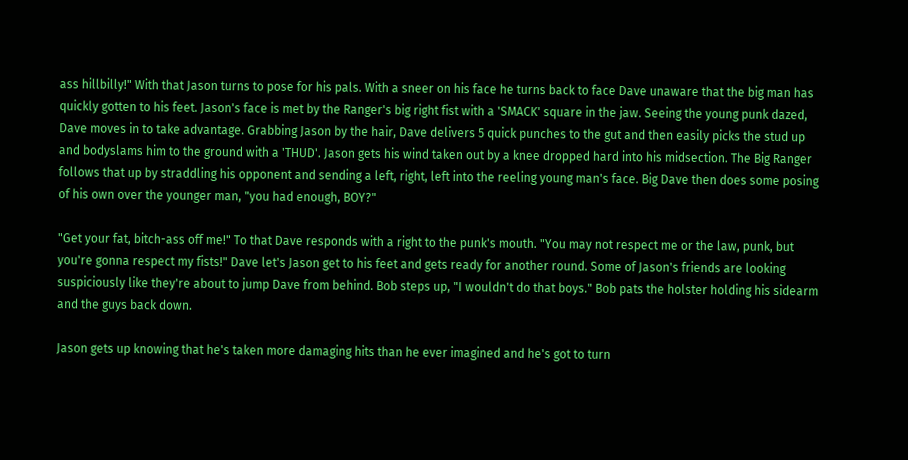ass hillbilly!" With that Jason turns to pose for his pals. With a sneer on his face he turns back to face Dave unaware that the big man has quickly gotten to his feet. Jason's face is met by the Ranger's big right fist with a 'SMACK' square in the jaw. Seeing the young punk dazed, Dave moves in to take advantage. Grabbing Jason by the hair, Dave delivers 5 quick punches to the gut and then easily picks the stud up and bodyslams him to the ground with a 'THUD'. Jason gets his wind taken out by a knee dropped hard into his midsection. The Big Ranger follows that up by straddling his opponent and sending a left, right, left into the reeling young man's face. Big Dave then does some posing of his own over the younger man, "you had enough, BOY?"

"Get your fat, bitch-ass off me!" To that Dave responds with a right to the punk's mouth. "You may not respect me or the law, punk, but you're gonna respect my fists!" Dave let's Jason get to his feet and gets ready for another round. Some of Jason's friends are looking suspiciously like they're about to jump Dave from behind. Bob steps up, "I wouldn't do that boys." Bob pats the holster holding his sidearm and the guys back down.

Jason gets up knowing that he's taken more damaging hits than he ever imagined and he's got to turn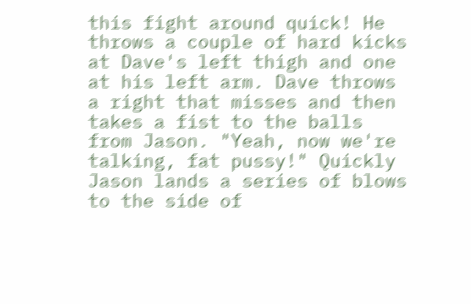this fight around quick! He throws a couple of hard kicks at Dave's left thigh and one at his left arm. Dave throws a right that misses and then takes a fist to the balls from Jason. "Yeah, now we're talking, fat pussy!" Quickly Jason lands a series of blows to the side of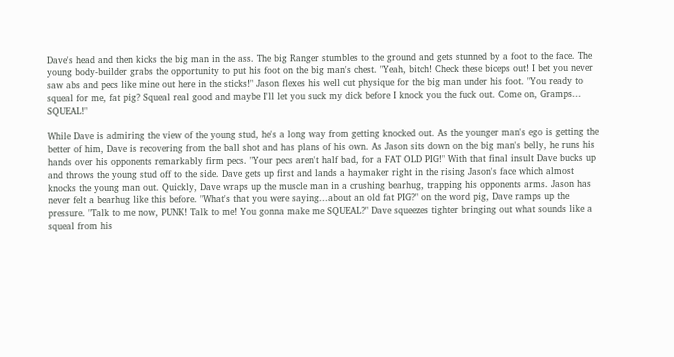Dave's head and then kicks the big man in the ass. The big Ranger stumbles to the ground and gets stunned by a foot to the face. The young body-builder grabs the opportunity to put his foot on the big man's chest. "Yeah, bitch! Check these biceps out! I bet you never saw abs and pecs like mine out here in the sticks!" Jason flexes his well cut physique for the big man under his foot. "You ready to squeal for me, fat pig? Squeal real good and maybe I'll let you suck my dick before I knock you the fuck out. Come on, Gramps... SQUEAL!"

While Dave is admiring the view of the young stud, he's a long way from getting knocked out. As the younger man's ego is getting the better of him, Dave is recovering from the ball shot and has plans of his own. As Jason sits down on the big man's belly, he runs his hands over his opponents remarkably firm pecs. "Your pecs aren't half bad, for a FAT OLD PIG!" With that final insult Dave bucks up and throws the young stud off to the side. Dave gets up first and lands a haymaker right in the rising Jason's face which almost knocks the young man out. Quickly, Dave wraps up the muscle man in a crushing bearhug, trapping his opponents arms. Jason has never felt a bearhug like this before. "What's that you were saying...about an old fat PIG?" on the word pig, Dave ramps up the pressure. "Talk to me now, PUNK! Talk to me! You gonna make me SQUEAL?" Dave squeezes tighter bringing out what sounds like a squeal from his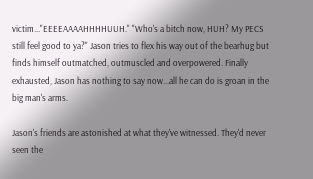victim..."EEEEAAAAHHHHUUH." "Who's a bitch now, HUH? My PECS still feel good to ya?" Jason tries to flex his way out of the bearhug but finds himself outmatched, outmuscled and overpowered. Finally exhausted, Jason has nothing to say now...all he can do is groan in the big man's arms.

Jason's friends are astonished at what they've witnessed. They'd never seen the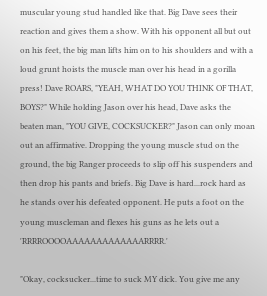muscular young stud handled like that. Big Dave sees their reaction and gives them a show. With his opponent all but out on his feet, the big man lifts him on to his shoulders and with a loud grunt hoists the muscle man over his head in a gorilla press! Dave ROARS, "YEAH, WHAT DO YOU THINK OF THAT, BOYS?" While holding Jason over his head, Dave asks the beaten man, "YOU GIVE, COCKSUCKER?" Jason can only moan out an affirmative. Dropping the young muscle stud on the ground, the big Ranger proceeds to slip off his suspenders and then drop his pants and briefs. Big Dave is hard...rock hard as he stands over his defeated opponent. He puts a foot on the young muscleman and flexes his guns as he lets out a 'RRRROOOOAAAAAAAAAAAAARRRR.'

"Okay, cocksucker...time to suck MY dick. You give me any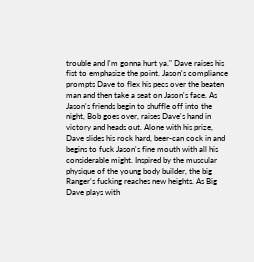trouble and I'm gonna hurt ya." Dave raises his fist to emphasize the point. Jason's compliance prompts Dave to flex his pecs over the beaten man and then take a seat on Jason's face. As Jason's friends begin to shuffle off into the night, Bob goes over, raises Dave's hand in victory and heads out. Alone with his prize, Dave slides his rock hard, beer-can cock in and begins to fuck Jason's fine mouth with all his considerable might. Inspired by the muscular physique of the young body builder, the big Ranger's fucking reaches new heights. As Big Dave plays with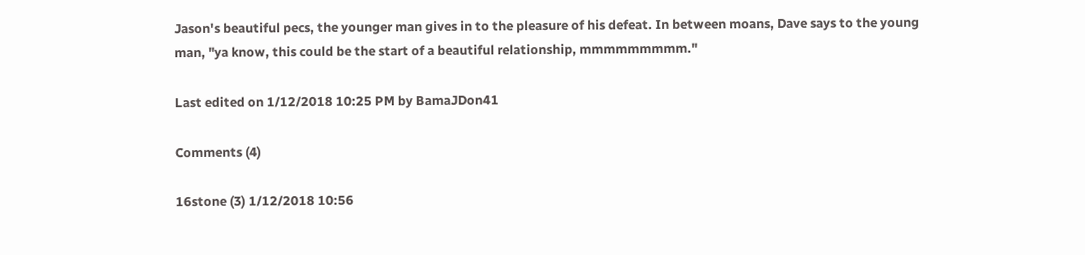Jason's beautiful pecs, the younger man gives in to the pleasure of his defeat. In between moans, Dave says to the young man, "ya know, this could be the start of a beautiful relationship, mmmmmmmmm."

Last edited on 1/12/2018 10:25 PM by BamaJDon41

Comments (4)

16stone (3) 1/12/2018 10:56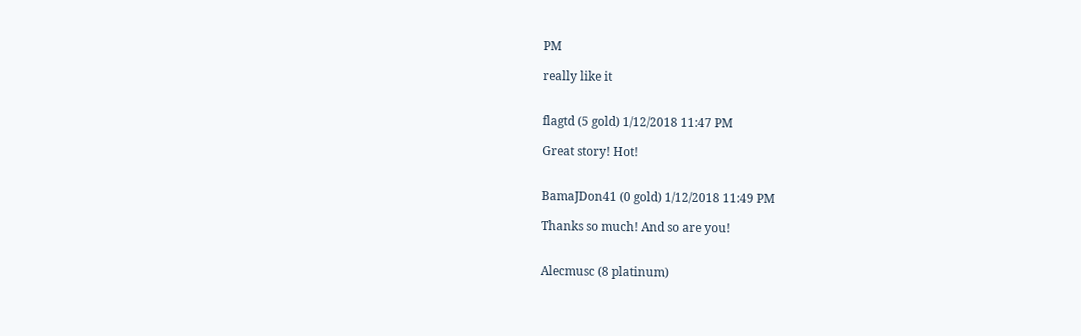PM

really like it


flagtd (5 gold) 1/12/2018 11:47 PM

Great story! Hot!


BamaJDon41 (0 gold) 1/12/2018 11:49 PM

Thanks so much! And so are you!


Alecmusc (8 platinum)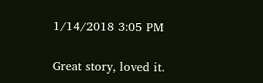1/14/2018 3:05 PM

Great story, loved it.